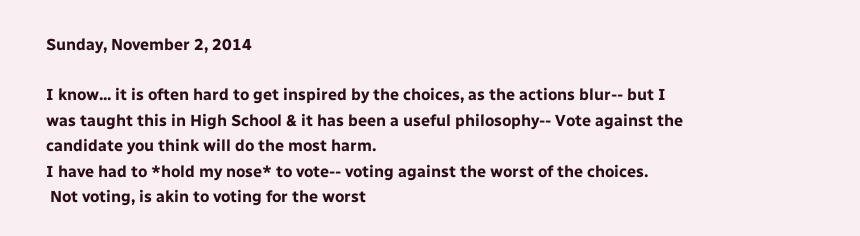Sunday, November 2, 2014

I know... it is often hard to get inspired by the choices, as the actions blur-- but I was taught this in High School & it has been a useful philosophy-- Vote against the candidate you think will do the most harm.
I have had to *hold my nose* to vote-- voting against the worst of the choices.
 Not voting, is akin to voting for the worst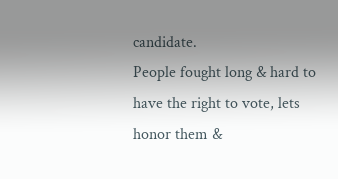candidate.
People fought long & hard to have the right to vote, lets honor them &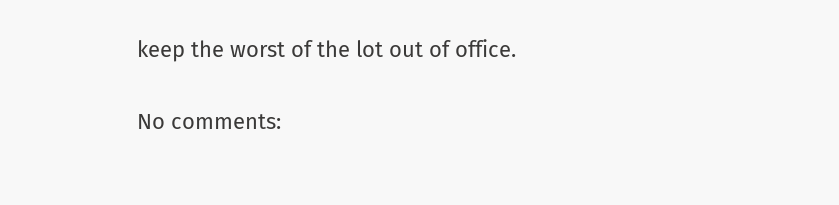keep the worst of the lot out of office.

No comments: